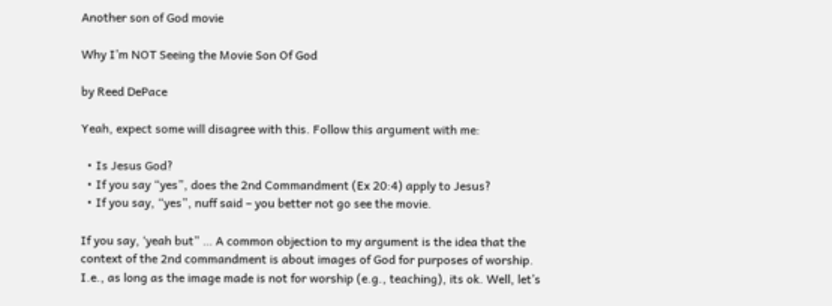Another son of God movie

Why I’m NOT Seeing the Movie Son Of God

by Reed DePace

Yeah, expect some will disagree with this. Follow this argument with me:

  • Is Jesus God?
  • If you say “yes”, does the 2nd Commandment (Ex 20:4) apply to Jesus?
  • If you say, “yes”, nuff said – you better not go see the movie.

If you say, ‘yeah but” … A common objection to my argument is the idea that the context of the 2nd commandment is about images of God for purposes of worship. I.e., as long as the image made is not for worship (e.g., teaching), its ok. Well, let’s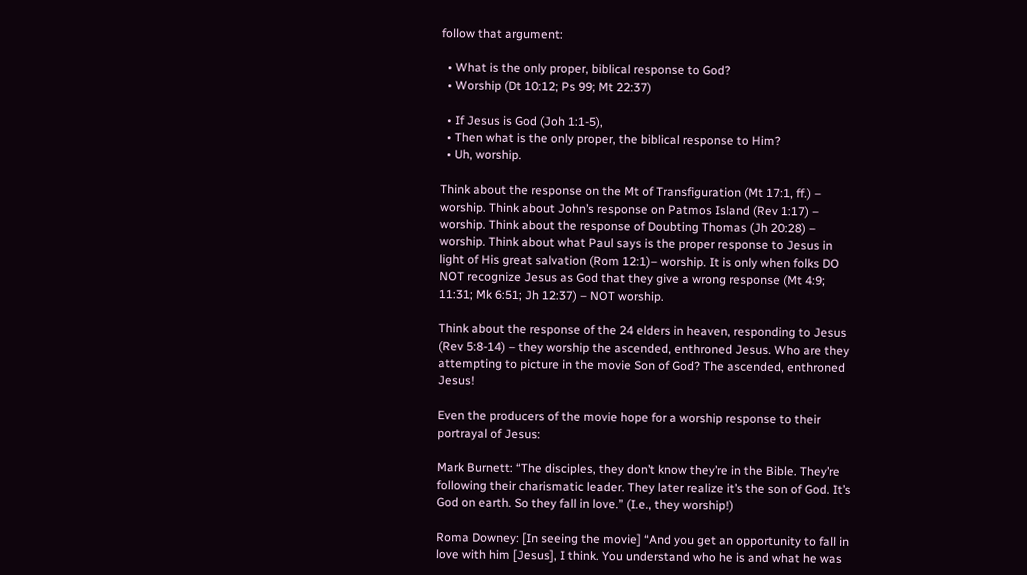follow that argument:

  • What is the only proper, biblical response to God?
  • Worship (Dt 10:12; Ps 99; Mt 22:37)

  • If Jesus is God (Joh 1:1-5),
  • Then what is the only proper, the biblical response to Him?
  • Uh, worship.

Think about the response on the Mt of Transfiguration (Mt 17:1, ff.) – worship. Think about John’s response on Patmos Island (Rev 1:17) – worship. Think about the response of Doubting Thomas (Jh 20:28) – worship. Think about what Paul says is the proper response to Jesus in light of His great salvation (Rom 12:1)– worship. It is only when folks DO NOT recognize Jesus as God that they give a wrong response (Mt 4:9; 11:31; Mk 6:51; Jh 12:37) – NOT worship.

Think about the response of the 24 elders in heaven, responding to Jesus (Rev 5:8-14) – they worship the ascended, enthroned Jesus. Who are they attempting to picture in the movie Son of God? The ascended, enthroned Jesus!

Even the producers of the movie hope for a worship response to their portrayal of Jesus:

Mark Burnett: “The disciples, they don’t know they’re in the Bible. They’re following their charismatic leader. They later realize it’s the son of God. It’s God on earth. So they fall in love.” (I.e., they worship!)

Roma Downey: [In seeing the movie] “And you get an opportunity to fall in love with him [Jesus], I think. You understand who he is and what he was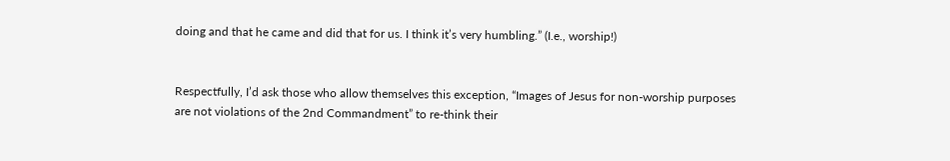doing and that he came and did that for us. I think it’s very humbling.” (I.e., worship!)


Respectfully, I’d ask those who allow themselves this exception, “Images of Jesus for non-worship purposes are not violations of the 2nd Commandment” to re-think their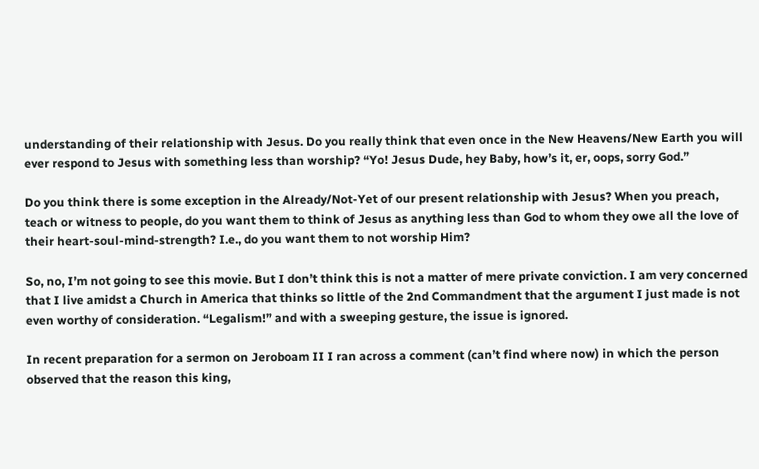understanding of their relationship with Jesus. Do you really think that even once in the New Heavens/New Earth you will ever respond to Jesus with something less than worship? “Yo! Jesus Dude, hey Baby, how’s it, er, oops, sorry God.”

Do you think there is some exception in the Already/Not-Yet of our present relationship with Jesus? When you preach, teach or witness to people, do you want them to think of Jesus as anything less than God to whom they owe all the love of their heart-soul-mind-strength? I.e., do you want them to not worship Him?

So, no, I’m not going to see this movie. But I don’t think this is not a matter of mere private conviction. I am very concerned that I live amidst a Church in America that thinks so little of the 2nd Commandment that the argument I just made is not even worthy of consideration. “Legalism!” and with a sweeping gesture, the issue is ignored.

In recent preparation for a sermon on Jeroboam II I ran across a comment (can’t find where now) in which the person observed that the reason this king,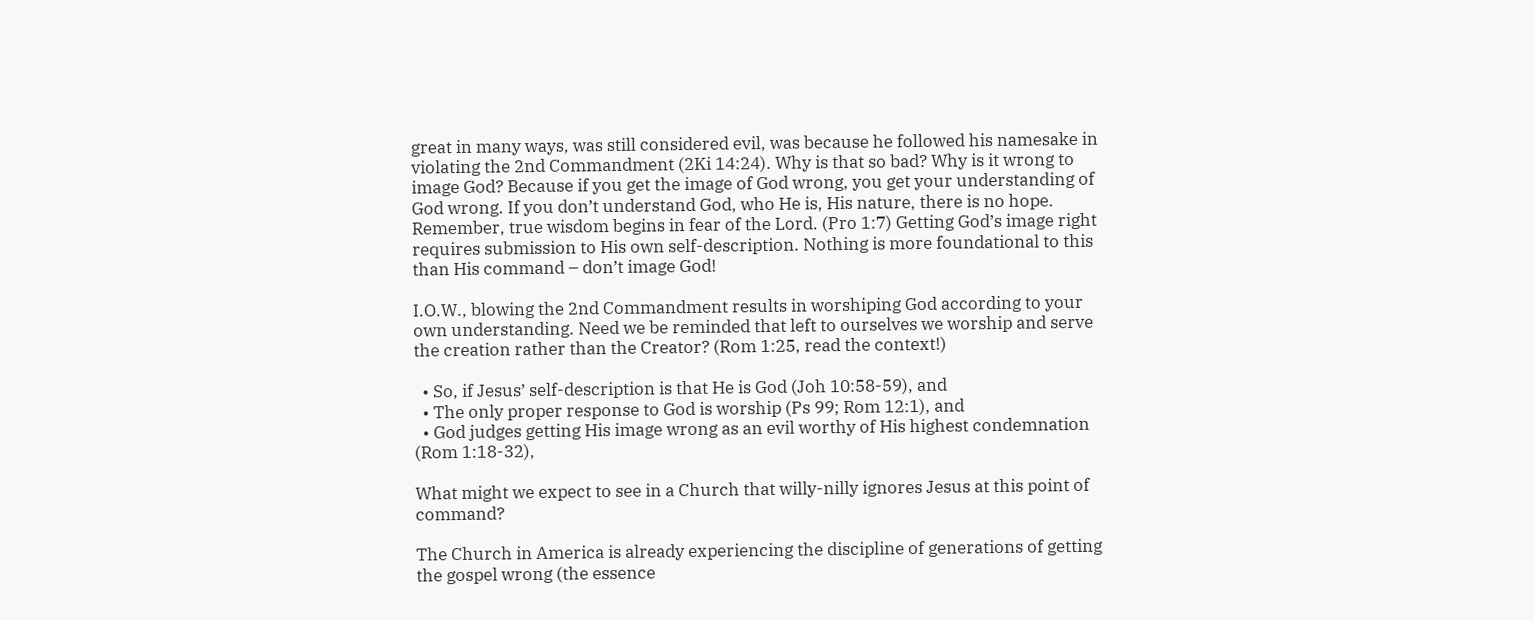great in many ways, was still considered evil, was because he followed his namesake in violating the 2nd Commandment (2Ki 14:24). Why is that so bad? Why is it wrong to image God? Because if you get the image of God wrong, you get your understanding of God wrong. If you don’t understand God, who He is, His nature, there is no hope. Remember, true wisdom begins in fear of the Lord. (Pro 1:7) Getting God’s image right requires submission to His own self-description. Nothing is more foundational to this than His command – don’t image God!

I.O.W., blowing the 2nd Commandment results in worshiping God according to your own understanding. Need we be reminded that left to ourselves we worship and serve the creation rather than the Creator? (Rom 1:25, read the context!)

  • So, if Jesus’ self-description is that He is God (Joh 10:58-59), and
  • The only proper response to God is worship (Ps 99; Rom 12:1), and
  • God judges getting His image wrong as an evil worthy of His highest condemnation (Rom 1:18-32),

What might we expect to see in a Church that willy-nilly ignores Jesus at this point of command?

The Church in America is already experiencing the discipline of generations of getting the gospel wrong (the essence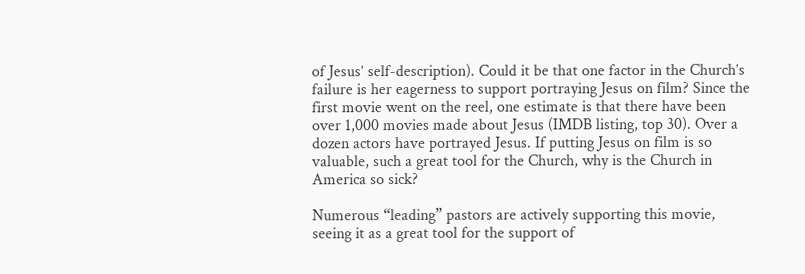of Jesus’ self-description). Could it be that one factor in the Church’s failure is her eagerness to support portraying Jesus on film? Since the first movie went on the reel, one estimate is that there have been over 1,000 movies made about Jesus (IMDB listing, top 30). Over a dozen actors have portrayed Jesus. If putting Jesus on film is so valuable, such a great tool for the Church, why is the Church in America so sick?

Numerous “leading” pastors are actively supporting this movie, seeing it as a great tool for the support of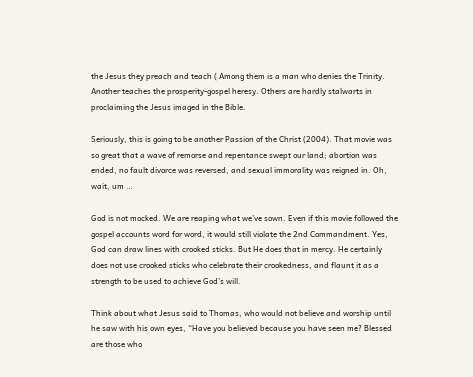the Jesus they preach and teach ( Among them is a man who denies the Trinity. Another teaches the prosperity-gospel heresy. Others are hardly stalwarts in proclaiming the Jesus imaged in the Bible.

Seriously, this is going to be another Passion of the Christ (2004). That movie was so great that a wave of remorse and repentance swept our land; abortion was ended, no fault divorce was reversed, and sexual immorality was reigned in. Oh, wait, um …

God is not mocked. We are reaping what we’ve sown. Even if this movie followed the gospel accounts word for word, it would still violate the 2nd Commandment. Yes, God can draw lines with crooked sticks. But He does that in mercy. He certainly does not use crooked sticks who celebrate their crookedness, and flaunt it as a strength to be used to achieve God’s will.

Think about what Jesus said to Thomas, who would not believe and worship until he saw with his own eyes, “Have you believed because you have seen me? Blessed are those who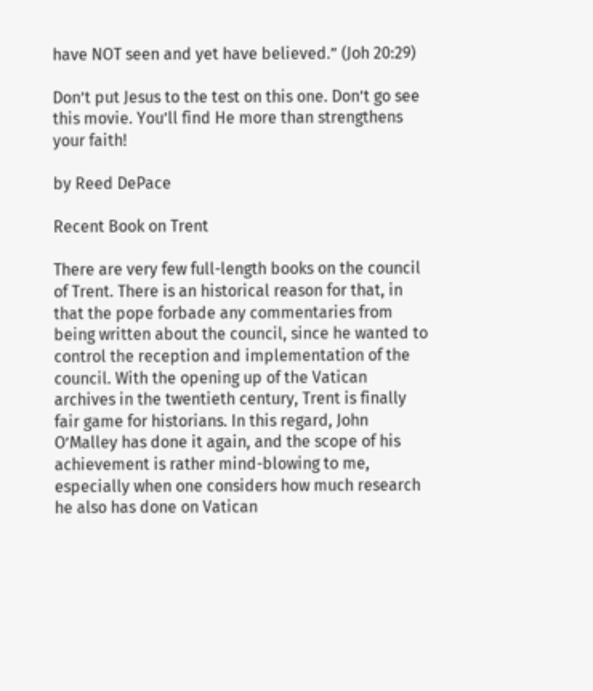have NOT seen and yet have believed.” (Joh 20:29)

Don’t put Jesus to the test on this one. Don’t go see this movie. You’ll find He more than strengthens your faith!

by Reed DePace

Recent Book on Trent

There are very few full-length books on the council of Trent. There is an historical reason for that, in that the pope forbade any commentaries from being written about the council, since he wanted to control the reception and implementation of the council. With the opening up of the Vatican archives in the twentieth century, Trent is finally fair game for historians. In this regard, John O’Malley has done it again, and the scope of his achievement is rather mind-blowing to me, especially when one considers how much research he also has done on Vatican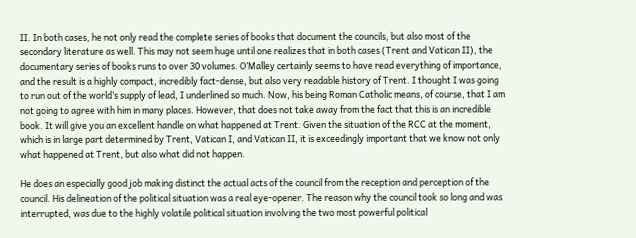II. In both cases, he not only read the complete series of books that document the councils, but also most of the secondary literature as well. This may not seem huge until one realizes that in both cases (Trent and Vatican II), the documentary series of books runs to over 30 volumes. O’Malley certainly seems to have read everything of importance, and the result is a highly compact, incredibly fact-dense, but also very readable history of Trent. I thought I was going to run out of the world’s supply of lead, I underlined so much. Now, his being Roman Catholic means, of course, that I am not going to agree with him in many places. However, that does not take away from the fact that this is an incredible book. It will give you an excellent handle on what happened at Trent. Given the situation of the RCC at the moment, which is in large part determined by Trent, Vatican I, and Vatican II, it is exceedingly important that we know not only what happened at Trent, but also what did not happen.

He does an especially good job making distinct the actual acts of the council from the reception and perception of the council. His delineation of the political situation was a real eye-opener. The reason why the council took so long and was interrupted, was due to the highly volatile political situation involving the two most powerful political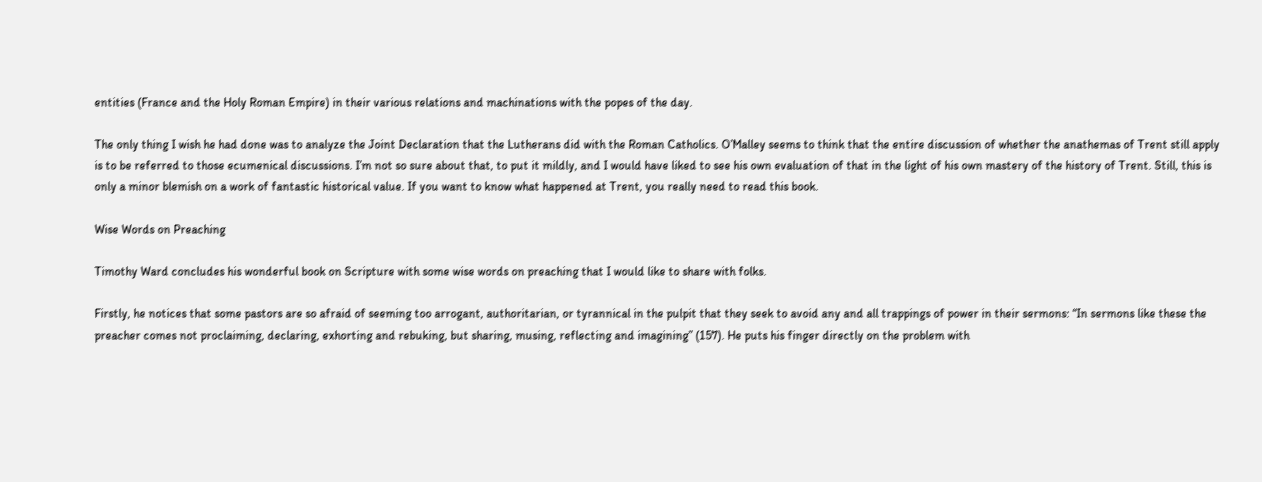entities (France and the Holy Roman Empire) in their various relations and machinations with the popes of the day.

The only thing I wish he had done was to analyze the Joint Declaration that the Lutherans did with the Roman Catholics. O’Malley seems to think that the entire discussion of whether the anathemas of Trent still apply is to be referred to those ecumenical discussions. I’m not so sure about that, to put it mildly, and I would have liked to see his own evaluation of that in the light of his own mastery of the history of Trent. Still, this is only a minor blemish on a work of fantastic historical value. If you want to know what happened at Trent, you really need to read this book.

Wise Words on Preaching

Timothy Ward concludes his wonderful book on Scripture with some wise words on preaching that I would like to share with folks.

Firstly, he notices that some pastors are so afraid of seeming too arrogant, authoritarian, or tyrannical in the pulpit that they seek to avoid any and all trappings of power in their sermons: “In sermons like these the preacher comes not proclaiming, declaring, exhorting and rebuking, but sharing, musing, reflecting and imagining” (157). He puts his finger directly on the problem with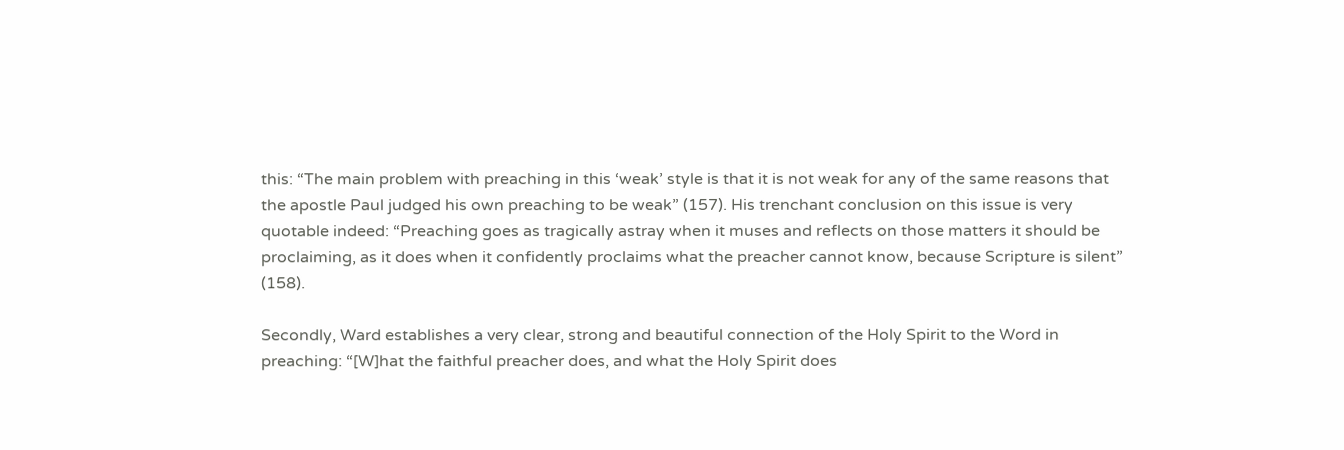this: “The main problem with preaching in this ‘weak’ style is that it is not weak for any of the same reasons that the apostle Paul judged his own preaching to be weak” (157). His trenchant conclusion on this issue is very quotable indeed: “Preaching goes as tragically astray when it muses and reflects on those matters it should be proclaiming, as it does when it confidently proclaims what the preacher cannot know, because Scripture is silent” (158).

Secondly, Ward establishes a very clear, strong and beautiful connection of the Holy Spirit to the Word in preaching: “[W]hat the faithful preacher does, and what the Holy Spirit does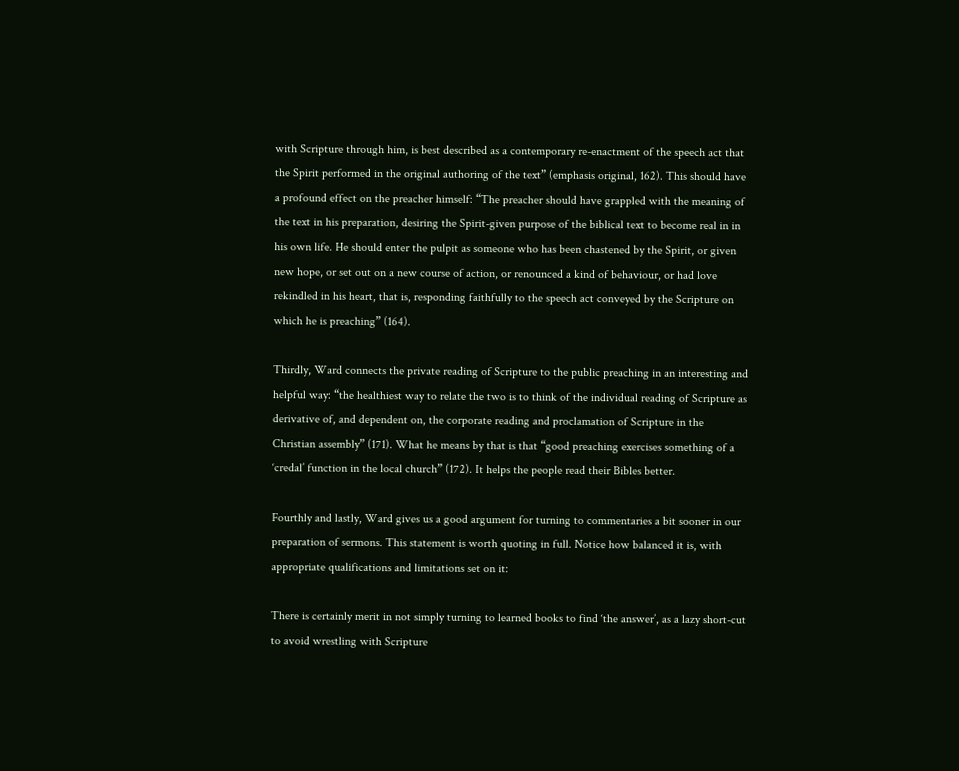with Scripture through him, is best described as a contemporary re-enactment of the speech act that the Spirit performed in the original authoring of the text” (emphasis original, 162). This should have a profound effect on the preacher himself: “The preacher should have grappled with the meaning of the text in his preparation, desiring the Spirit-given purpose of the biblical text to become real in in his own life. He should enter the pulpit as someone who has been chastened by the Spirit, or given new hope, or set out on a new course of action, or renounced a kind of behaviour, or had love rekindled in his heart, that is, responding faithfully to the speech act conveyed by the Scripture on which he is preaching” (164).

Thirdly, Ward connects the private reading of Scripture to the public preaching in an interesting and helpful way: “the healthiest way to relate the two is to think of the individual reading of Scripture as derivative of, and dependent on, the corporate reading and proclamation of Scripture in the Christian assembly” (171). What he means by that is that “good preaching exercises something of a ‘credal’ function in the local church” (172). It helps the people read their Bibles better.

Fourthly and lastly, Ward gives us a good argument for turning to commentaries a bit sooner in our preparation of sermons. This statement is worth quoting in full. Notice how balanced it is, with appropriate qualifications and limitations set on it:

There is certainly merit in not simply turning to learned books to find ‘the answer’, as a lazy short-cut to avoid wrestling with Scripture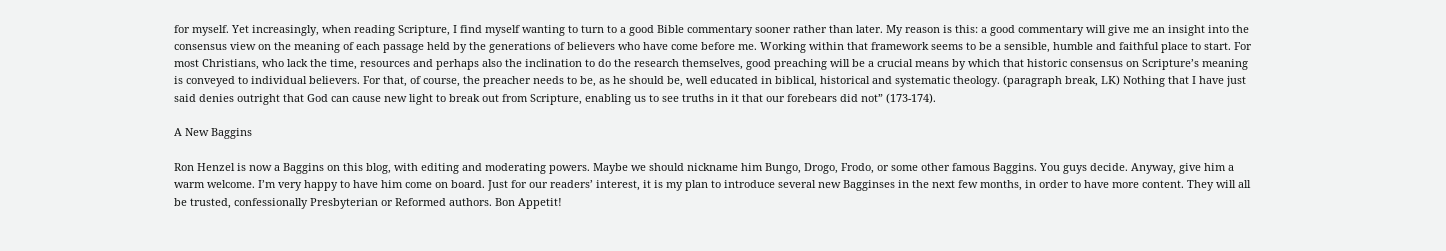for myself. Yet increasingly, when reading Scripture, I find myself wanting to turn to a good Bible commentary sooner rather than later. My reason is this: a good commentary will give me an insight into the consensus view on the meaning of each passage held by the generations of believers who have come before me. Working within that framework seems to be a sensible, humble and faithful place to start. For most Christians, who lack the time, resources and perhaps also the inclination to do the research themselves, good preaching will be a crucial means by which that historic consensus on Scripture’s meaning is conveyed to individual believers. For that, of course, the preacher needs to be, as he should be, well educated in biblical, historical and systematic theology. (paragraph break, LK) Nothing that I have just said denies outright that God can cause new light to break out from Scripture, enabling us to see truths in it that our forebears did not” (173-174).

A New Baggins

Ron Henzel is now a Baggins on this blog, with editing and moderating powers. Maybe we should nickname him Bungo, Drogo, Frodo, or some other famous Baggins. You guys decide. Anyway, give him a warm welcome. I’m very happy to have him come on board. Just for our readers’ interest, it is my plan to introduce several new Bagginses in the next few months, in order to have more content. They will all be trusted, confessionally Presbyterian or Reformed authors. Bon Appetit!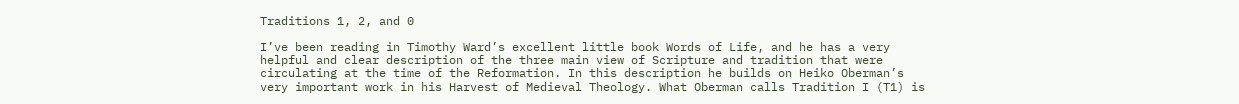Traditions 1, 2, and 0

I’ve been reading in Timothy Ward’s excellent little book Words of Life, and he has a very helpful and clear description of the three main view of Scripture and tradition that were circulating at the time of the Reformation. In this description he builds on Heiko Oberman’s very important work in his Harvest of Medieval Theology. What Oberman calls Tradition I (T1) is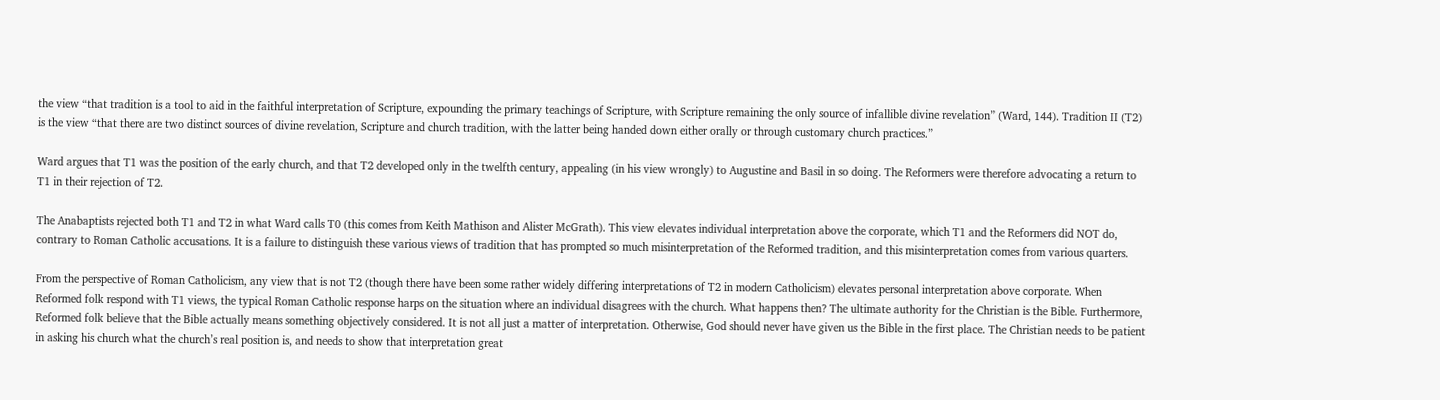the view “that tradition is a tool to aid in the faithful interpretation of Scripture, expounding the primary teachings of Scripture, with Scripture remaining the only source of infallible divine revelation” (Ward, 144). Tradition II (T2) is the view “that there are two distinct sources of divine revelation, Scripture and church tradition, with the latter being handed down either orally or through customary church practices.”

Ward argues that T1 was the position of the early church, and that T2 developed only in the twelfth century, appealing (in his view wrongly) to Augustine and Basil in so doing. The Reformers were therefore advocating a return to T1 in their rejection of T2.

The Anabaptists rejected both T1 and T2 in what Ward calls T0 (this comes from Keith Mathison and Alister McGrath). This view elevates individual interpretation above the corporate, which T1 and the Reformers did NOT do, contrary to Roman Catholic accusations. It is a failure to distinguish these various views of tradition that has prompted so much misinterpretation of the Reformed tradition, and this misinterpretation comes from various quarters.

From the perspective of Roman Catholicism, any view that is not T2 (though there have been some rather widely differing interpretations of T2 in modern Catholicism) elevates personal interpretation above corporate. When Reformed folk respond with T1 views, the typical Roman Catholic response harps on the situation where an individual disagrees with the church. What happens then? The ultimate authority for the Christian is the Bible. Furthermore, Reformed folk believe that the Bible actually means something objectively considered. It is not all just a matter of interpretation. Otherwise, God should never have given us the Bible in the first place. The Christian needs to be patient in asking his church what the church’s real position is, and needs to show that interpretation great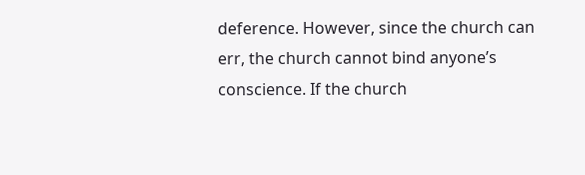deference. However, since the church can err, the church cannot bind anyone’s conscience. If the church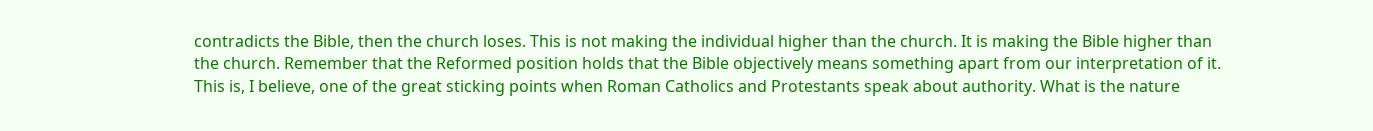contradicts the Bible, then the church loses. This is not making the individual higher than the church. It is making the Bible higher than the church. Remember that the Reformed position holds that the Bible objectively means something apart from our interpretation of it. This is, I believe, one of the great sticking points when Roman Catholics and Protestants speak about authority. What is the nature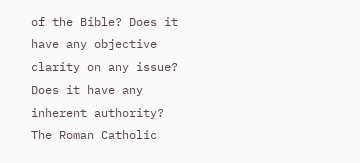of the Bible? Does it have any objective clarity on any issue? Does it have any inherent authority? The Roman Catholic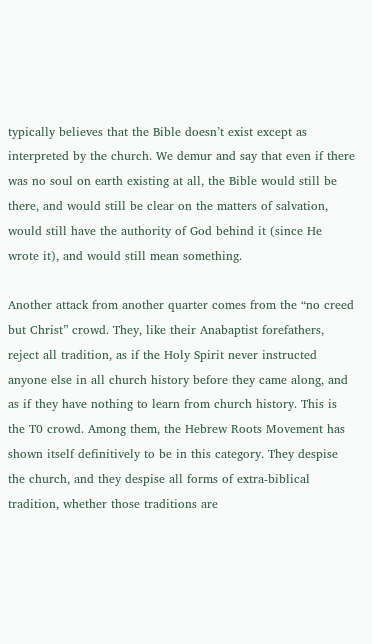typically believes that the Bible doesn’t exist except as interpreted by the church. We demur and say that even if there was no soul on earth existing at all, the Bible would still be there, and would still be clear on the matters of salvation, would still have the authority of God behind it (since He wrote it), and would still mean something.

Another attack from another quarter comes from the “no creed but Christ” crowd. They, like their Anabaptist forefathers, reject all tradition, as if the Holy Spirit never instructed anyone else in all church history before they came along, and as if they have nothing to learn from church history. This is the T0 crowd. Among them, the Hebrew Roots Movement has shown itself definitively to be in this category. They despise the church, and they despise all forms of extra-biblical tradition, whether those traditions are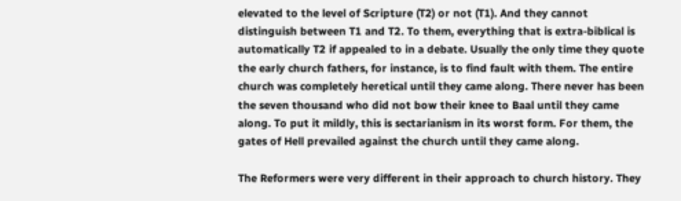elevated to the level of Scripture (T2) or not (T1). And they cannot distinguish between T1 and T2. To them, everything that is extra-biblical is automatically T2 if appealed to in a debate. Usually the only time they quote the early church fathers, for instance, is to find fault with them. The entire church was completely heretical until they came along. There never has been the seven thousand who did not bow their knee to Baal until they came along. To put it mildly, this is sectarianism in its worst form. For them, the gates of Hell prevailed against the church until they came along.

The Reformers were very different in their approach to church history. They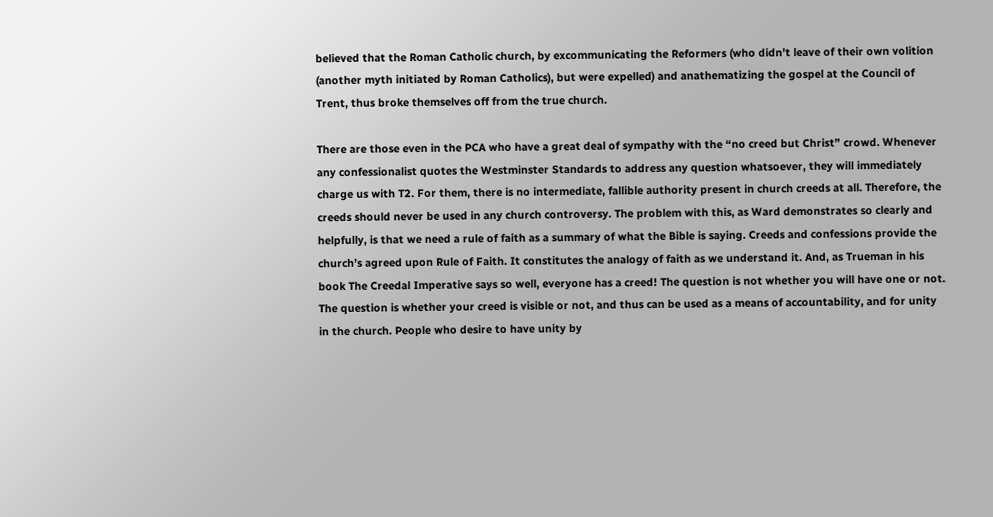believed that the Roman Catholic church, by excommunicating the Reformers (who didn’t leave of their own volition (another myth initiated by Roman Catholics), but were expelled) and anathematizing the gospel at the Council of Trent, thus broke themselves off from the true church.

There are those even in the PCA who have a great deal of sympathy with the “no creed but Christ” crowd. Whenever any confessionalist quotes the Westminster Standards to address any question whatsoever, they will immediately charge us with T2. For them, there is no intermediate, fallible authority present in church creeds at all. Therefore, the creeds should never be used in any church controversy. The problem with this, as Ward demonstrates so clearly and helpfully, is that we need a rule of faith as a summary of what the Bible is saying. Creeds and confessions provide the church’s agreed upon Rule of Faith. It constitutes the analogy of faith as we understand it. And, as Trueman in his book The Creedal Imperative says so well, everyone has a creed! The question is not whether you will have one or not. The question is whether your creed is visible or not, and thus can be used as a means of accountability, and for unity in the church. People who desire to have unity by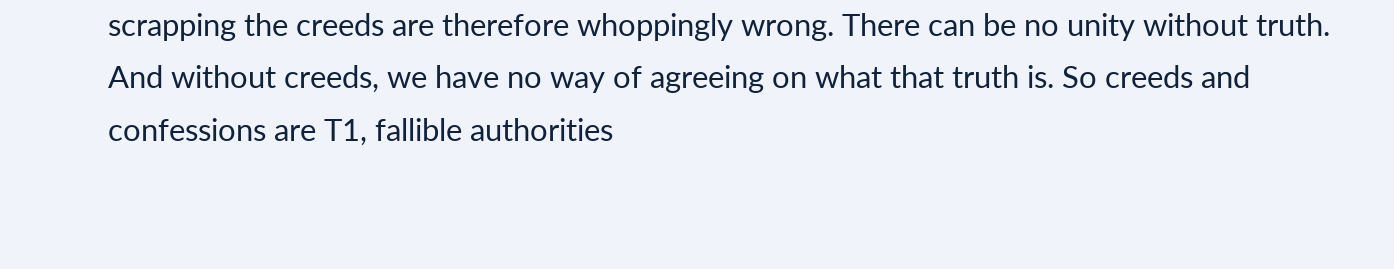scrapping the creeds are therefore whoppingly wrong. There can be no unity without truth. And without creeds, we have no way of agreeing on what that truth is. So creeds and confessions are T1, fallible authorities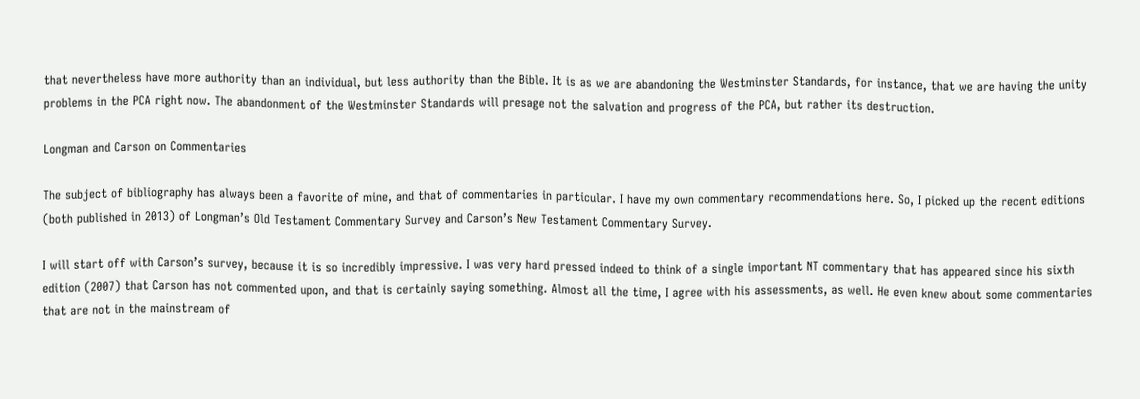that nevertheless have more authority than an individual, but less authority than the Bible. It is as we are abandoning the Westminster Standards, for instance, that we are having the unity problems in the PCA right now. The abandonment of the Westminster Standards will presage not the salvation and progress of the PCA, but rather its destruction.

Longman and Carson on Commentaries

The subject of bibliography has always been a favorite of mine, and that of commentaries in particular. I have my own commentary recommendations here. So, I picked up the recent editions (both published in 2013) of Longman’s Old Testament Commentary Survey and Carson’s New Testament Commentary Survey.

I will start off with Carson’s survey, because it is so incredibly impressive. I was very hard pressed indeed to think of a single important NT commentary that has appeared since his sixth edition (2007) that Carson has not commented upon, and that is certainly saying something. Almost all the time, I agree with his assessments, as well. He even knew about some commentaries that are not in the mainstream of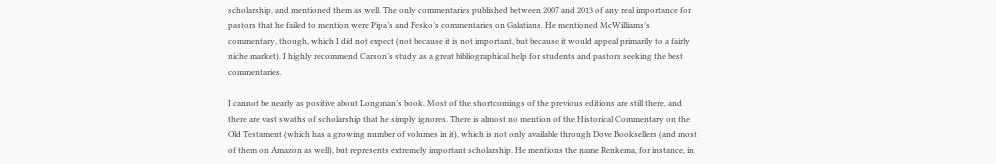scholarship, and mentioned them as well. The only commentaries published between 2007 and 2013 of any real importance for pastors that he failed to mention were Pipa’s and Fesko’s commentaries on Galatians. He mentioned McWilliams’s commentary, though, which I did not expect (not because it is not important, but because it would appeal primarily to a fairly niche market). I highly recommend Carson’s study as a great bibliographical help for students and pastors seeking the best commentaries.

I cannot be nearly as positive about Longman’s book. Most of the shortcomings of the previous editions are still there, and there are vast swaths of scholarship that he simply ignores. There is almost no mention of the Historical Commentary on the Old Testament (which has a growing number of volumes in it), which is not only available through Dove Booksellers (and most of them on Amazon as well), but represents extremely important scholarship. He mentions the name Renkema, for instance, in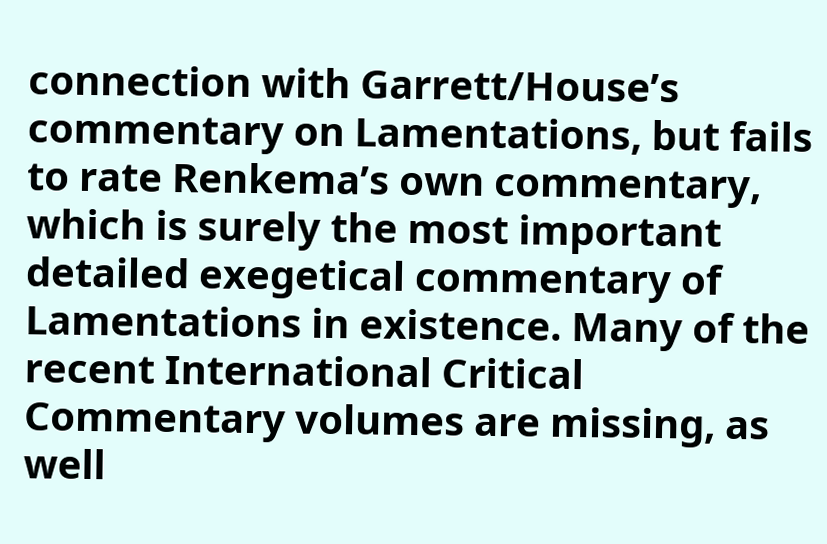connection with Garrett/House’s commentary on Lamentations, but fails to rate Renkema’s own commentary, which is surely the most important detailed exegetical commentary of Lamentations in existence. Many of the recent International Critical Commentary volumes are missing, as well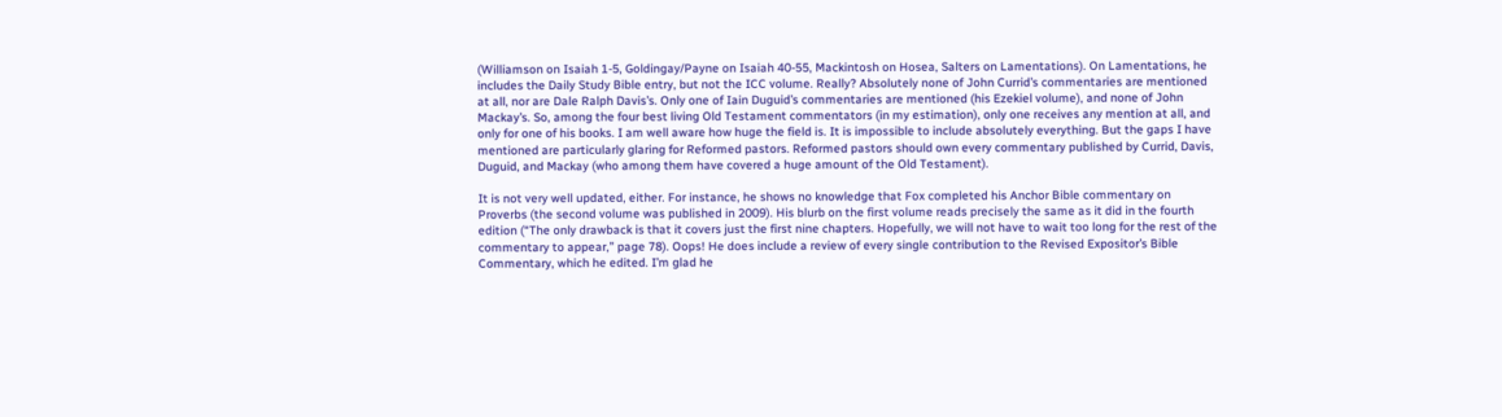(Williamson on Isaiah 1-5, Goldingay/Payne on Isaiah 40-55, Mackintosh on Hosea, Salters on Lamentations). On Lamentations, he includes the Daily Study Bible entry, but not the ICC volume. Really? Absolutely none of John Currid’s commentaries are mentioned at all, nor are Dale Ralph Davis’s. Only one of Iain Duguid’s commentaries are mentioned (his Ezekiel volume), and none of John Mackay’s. So, among the four best living Old Testament commentators (in my estimation), only one receives any mention at all, and only for one of his books. I am well aware how huge the field is. It is impossible to include absolutely everything. But the gaps I have mentioned are particularly glaring for Reformed pastors. Reformed pastors should own every commentary published by Currid, Davis, Duguid, and Mackay (who among them have covered a huge amount of the Old Testament).

It is not very well updated, either. For instance, he shows no knowledge that Fox completed his Anchor Bible commentary on Proverbs (the second volume was published in 2009). His blurb on the first volume reads precisely the same as it did in the fourth edition (“The only drawback is that it covers just the first nine chapters. Hopefully, we will not have to wait too long for the rest of the commentary to appear,” page 78). Oops! He does include a review of every single contribution to the Revised Expositor’s Bible Commentary, which he edited. I’m glad he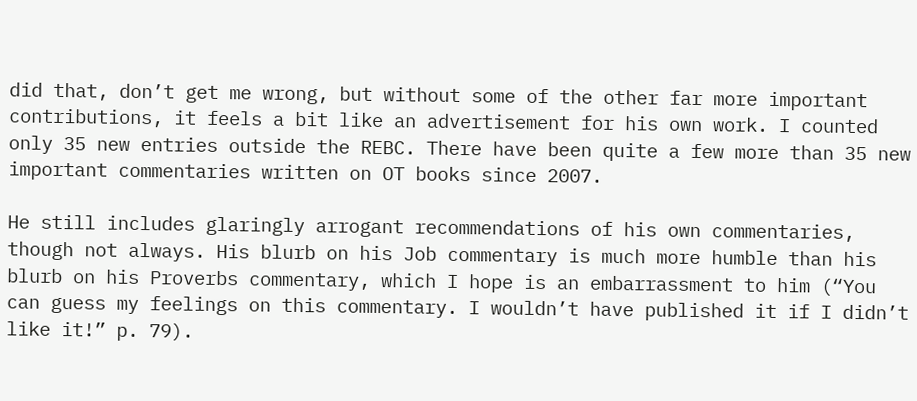did that, don’t get me wrong, but without some of the other far more important contributions, it feels a bit like an advertisement for his own work. I counted only 35 new entries outside the REBC. There have been quite a few more than 35 new important commentaries written on OT books since 2007.

He still includes glaringly arrogant recommendations of his own commentaries, though not always. His blurb on his Job commentary is much more humble than his blurb on his Proverbs commentary, which I hope is an embarrassment to him (“You can guess my feelings on this commentary. I wouldn’t have published it if I didn’t like it!” p. 79).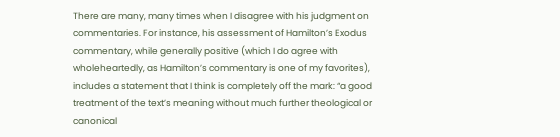There are many, many times when I disagree with his judgment on commentaries. For instance, his assessment of Hamilton’s Exodus commentary, while generally positive (which I do agree with wholeheartedly, as Hamilton’s commentary is one of my favorites), includes a statement that I think is completely off the mark: “a good treatment of the text’s meaning without much further theological or canonical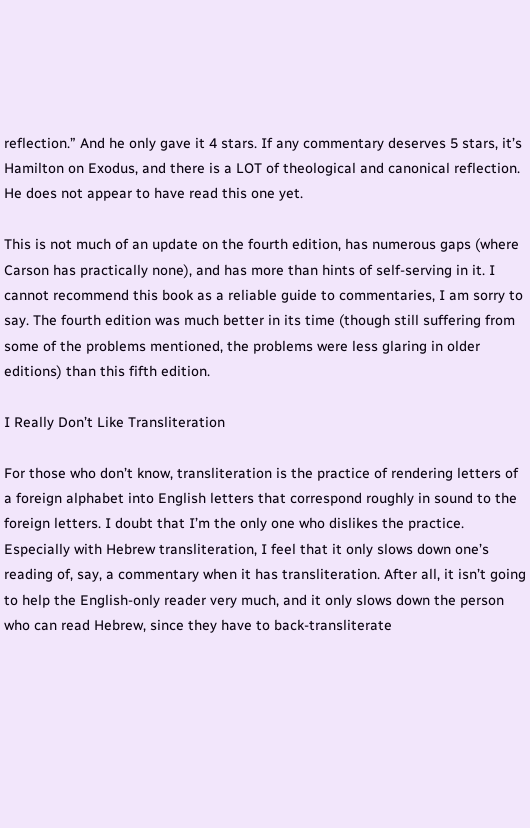reflection.” And he only gave it 4 stars. If any commentary deserves 5 stars, it’s Hamilton on Exodus, and there is a LOT of theological and canonical reflection. He does not appear to have read this one yet.

This is not much of an update on the fourth edition, has numerous gaps (where Carson has practically none), and has more than hints of self-serving in it. I cannot recommend this book as a reliable guide to commentaries, I am sorry to say. The fourth edition was much better in its time (though still suffering from some of the problems mentioned, the problems were less glaring in older editions) than this fifth edition.

I Really Don’t Like Transliteration

For those who don’t know, transliteration is the practice of rendering letters of a foreign alphabet into English letters that correspond roughly in sound to the foreign letters. I doubt that I’m the only one who dislikes the practice. Especially with Hebrew transliteration, I feel that it only slows down one’s reading of, say, a commentary when it has transliteration. After all, it isn’t going to help the English-only reader very much, and it only slows down the person who can read Hebrew, since they have to back-transliterate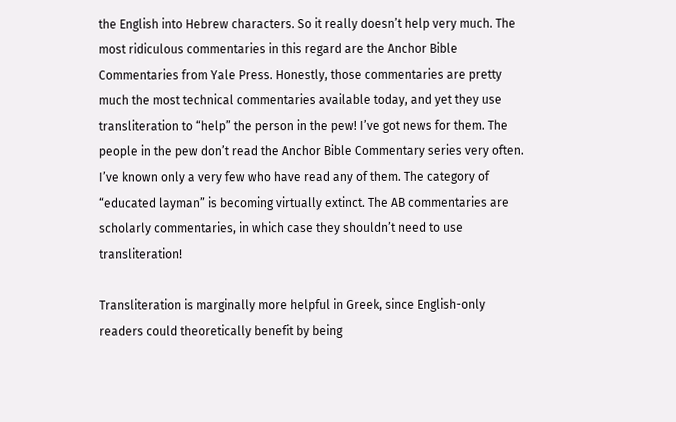the English into Hebrew characters. So it really doesn’t help very much. The most ridiculous commentaries in this regard are the Anchor Bible Commentaries from Yale Press. Honestly, those commentaries are pretty much the most technical commentaries available today, and yet they use transliteration to “help” the person in the pew! I’ve got news for them. The people in the pew don’t read the Anchor Bible Commentary series very often. I’ve known only a very few who have read any of them. The category of “educated layman” is becoming virtually extinct. The AB commentaries are scholarly commentaries, in which case they shouldn’t need to use transliteration!

Transliteration is marginally more helpful in Greek, since English-only readers could theoretically benefit by being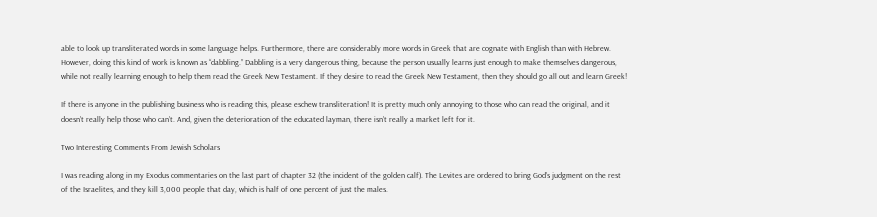able to look up transliterated words in some language helps. Furthermore, there are considerably more words in Greek that are cognate with English than with Hebrew. However, doing this kind of work is known as “dabbling.” Dabbling is a very dangerous thing, because the person usually learns just enough to make themselves dangerous, while not really learning enough to help them read the Greek New Testament. If they desire to read the Greek New Testament, then they should go all out and learn Greek!

If there is anyone in the publishing business who is reading this, please eschew transliteration! It is pretty much only annoying to those who can read the original, and it doesn’t really help those who can’t. And, given the deterioration of the educated layman, there isn’t really a market left for it.

Two Interesting Comments From Jewish Scholars

I was reading along in my Exodus commentaries on the last part of chapter 32 (the incident of the golden calf). The Levites are ordered to bring God’s judgment on the rest of the Israelites, and they kill 3,000 people that day, which is half of one percent of just the males.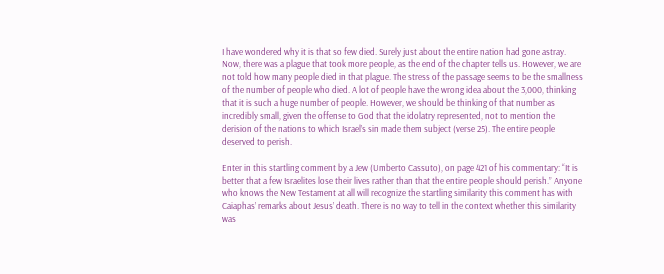I have wondered why it is that so few died. Surely just about the entire nation had gone astray. Now, there was a plague that took more people, as the end of the chapter tells us. However, we are not told how many people died in that plague. The stress of the passage seems to be the smallness of the number of people who died. A lot of people have the wrong idea about the 3,000, thinking that it is such a huge number of people. However, we should be thinking of that number as incredibly small, given the offense to God that the idolatry represented, not to mention the derision of the nations to which Israel’s sin made them subject (verse 25). The entire people deserved to perish.

Enter in this startling comment by a Jew (Umberto Cassuto), on page 421 of his commentary: “It is better that a few Israelites lose their lives rather than that the entire people should perish.” Anyone who knows the New Testament at all will recognize the startling similarity this comment has with Caiaphas’ remarks about Jesus’ death. There is no way to tell in the context whether this similarity was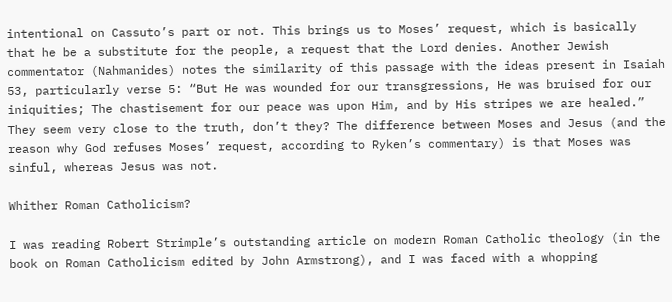intentional on Cassuto’s part or not. This brings us to Moses’ request, which is basically that he be a substitute for the people, a request that the Lord denies. Another Jewish commentator (Nahmanides) notes the similarity of this passage with the ideas present in Isaiah 53, particularly verse 5: “But He was wounded for our transgressions, He was bruised for our iniquities; The chastisement for our peace was upon Him, and by His stripes we are healed.” They seem very close to the truth, don’t they? The difference between Moses and Jesus (and the reason why God refuses Moses’ request, according to Ryken’s commentary) is that Moses was sinful, whereas Jesus was not.

Whither Roman Catholicism?

I was reading Robert Strimple’s outstanding article on modern Roman Catholic theology (in the book on Roman Catholicism edited by John Armstrong), and I was faced with a whopping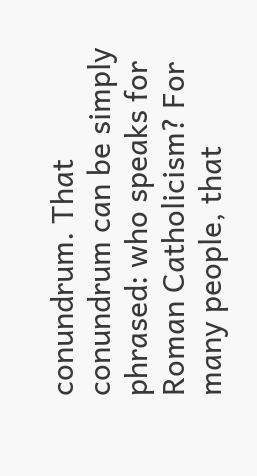conundrum. That conundrum can be simply phrased: who speaks for Roman Catholicism? For many people, that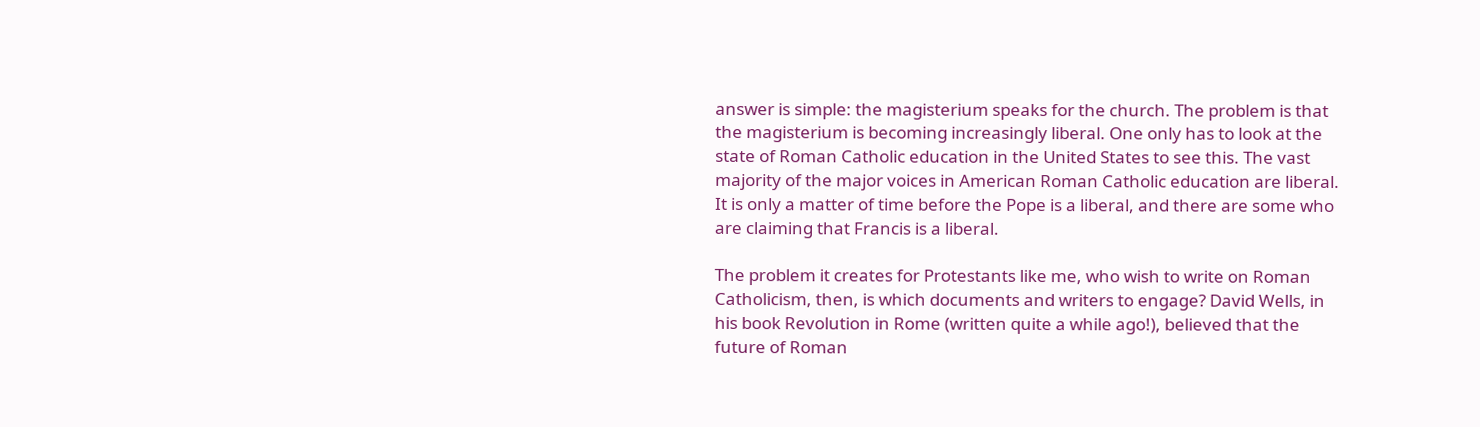answer is simple: the magisterium speaks for the church. The problem is that the magisterium is becoming increasingly liberal. One only has to look at the state of Roman Catholic education in the United States to see this. The vast majority of the major voices in American Roman Catholic education are liberal. It is only a matter of time before the Pope is a liberal, and there are some who are claiming that Francis is a liberal.

The problem it creates for Protestants like me, who wish to write on Roman Catholicism, then, is which documents and writers to engage? David Wells, in his book Revolution in Rome (written quite a while ago!), believed that the future of Roman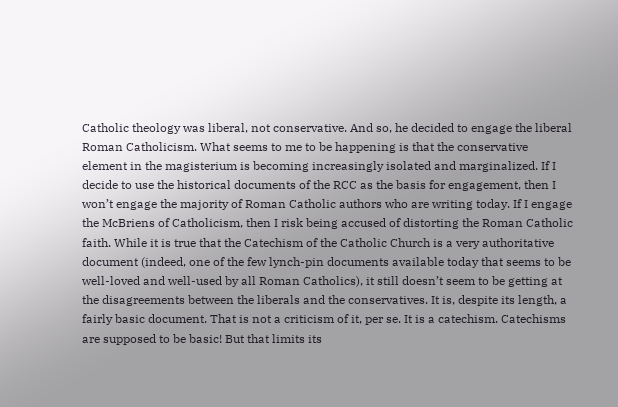Catholic theology was liberal, not conservative. And so, he decided to engage the liberal Roman Catholicism. What seems to me to be happening is that the conservative element in the magisterium is becoming increasingly isolated and marginalized. If I decide to use the historical documents of the RCC as the basis for engagement, then I won’t engage the majority of Roman Catholic authors who are writing today. If I engage the McBriens of Catholicism, then I risk being accused of distorting the Roman Catholic faith. While it is true that the Catechism of the Catholic Church is a very authoritative document (indeed, one of the few lynch-pin documents available today that seems to be well-loved and well-used by all Roman Catholics), it still doesn’t seem to be getting at the disagreements between the liberals and the conservatives. It is, despite its length, a fairly basic document. That is not a criticism of it, per se. It is a catechism. Catechisms are supposed to be basic! But that limits its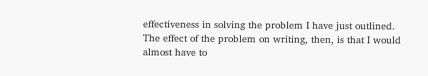effectiveness in solving the problem I have just outlined. The effect of the problem on writing, then, is that I would almost have to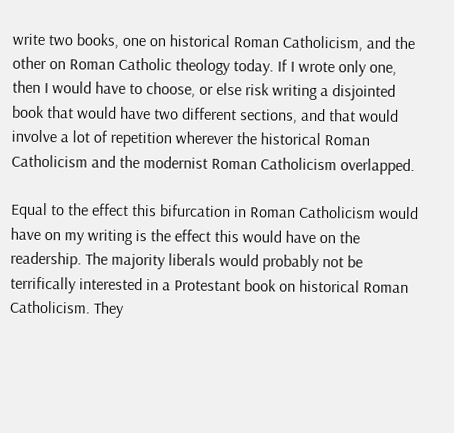write two books, one on historical Roman Catholicism, and the other on Roman Catholic theology today. If I wrote only one, then I would have to choose, or else risk writing a disjointed book that would have two different sections, and that would involve a lot of repetition wherever the historical Roman Catholicism and the modernist Roman Catholicism overlapped.

Equal to the effect this bifurcation in Roman Catholicism would have on my writing is the effect this would have on the readership. The majority liberals would probably not be terrifically interested in a Protestant book on historical Roman Catholicism. They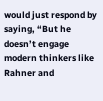would just respond by saying, “But he doesn’t engage modern thinkers like Rahner and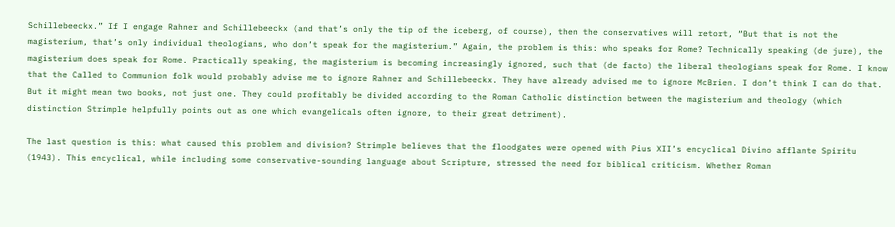Schillebeeckx.” If I engage Rahner and Schillebeeckx (and that’s only the tip of the iceberg, of course), then the conservatives will retort, “But that is not the magisterium, that’s only individual theologians, who don’t speak for the magisterium.” Again, the problem is this: who speaks for Rome? Technically speaking (de jure), the magisterium does speak for Rome. Practically speaking, the magisterium is becoming increasingly ignored, such that (de facto) the liberal theologians speak for Rome. I know that the Called to Communion folk would probably advise me to ignore Rahner and Schillebeeckx. They have already advised me to ignore McBrien. I don’t think I can do that. But it might mean two books, not just one. They could profitably be divided according to the Roman Catholic distinction between the magisterium and theology (which distinction Strimple helpfully points out as one which evangelicals often ignore, to their great detriment).

The last question is this: what caused this problem and division? Strimple believes that the floodgates were opened with Pius XII’s encyclical Divino afflante Spiritu (1943). This encyclical, while including some conservative-sounding language about Scripture, stressed the need for biblical criticism. Whether Roman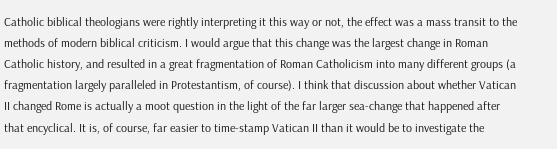Catholic biblical theologians were rightly interpreting it this way or not, the effect was a mass transit to the methods of modern biblical criticism. I would argue that this change was the largest change in Roman Catholic history, and resulted in a great fragmentation of Roman Catholicism into many different groups (a fragmentation largely paralleled in Protestantism, of course). I think that discussion about whether Vatican II changed Rome is actually a moot question in the light of the far larger sea-change that happened after that encyclical. It is, of course, far easier to time-stamp Vatican II than it would be to investigate the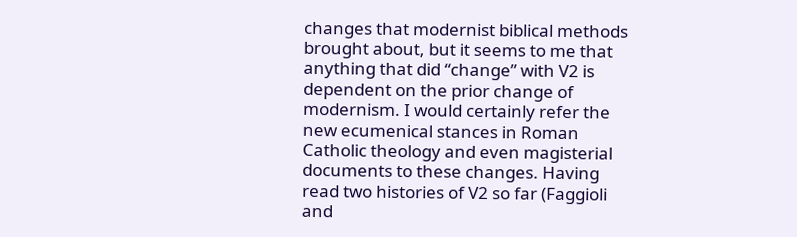changes that modernist biblical methods brought about, but it seems to me that anything that did “change” with V2 is dependent on the prior change of modernism. I would certainly refer the new ecumenical stances in Roman Catholic theology and even magisterial documents to these changes. Having read two histories of V2 so far (Faggioli and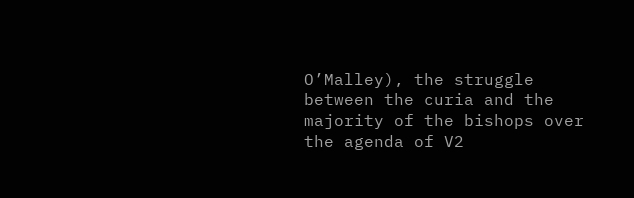O’Malley), the struggle between the curia and the majority of the bishops over the agenda of V2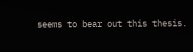seems to bear out this thesis.